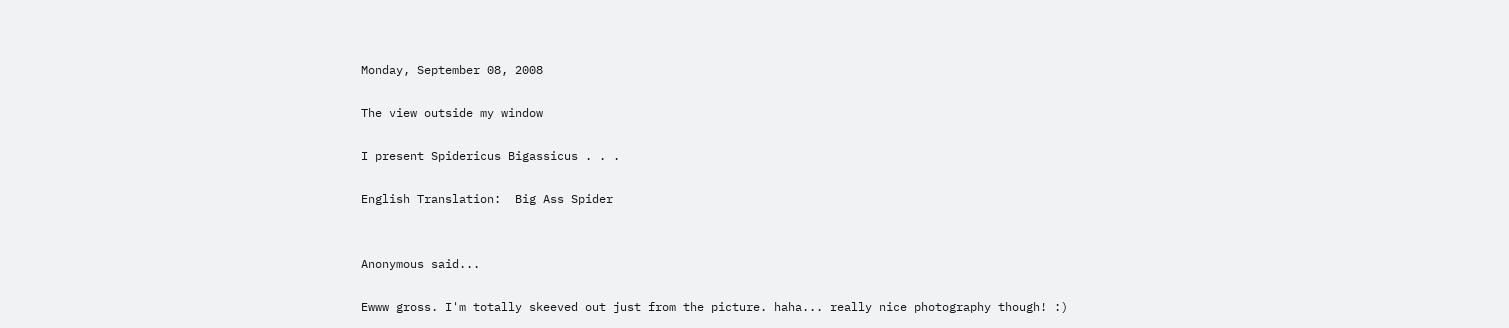Monday, September 08, 2008

The view outside my window

I present Spidericus Bigassicus . . .

English Translation:  Big Ass Spider


Anonymous said...

Ewww gross. I'm totally skeeved out just from the picture. haha... really nice photography though! :)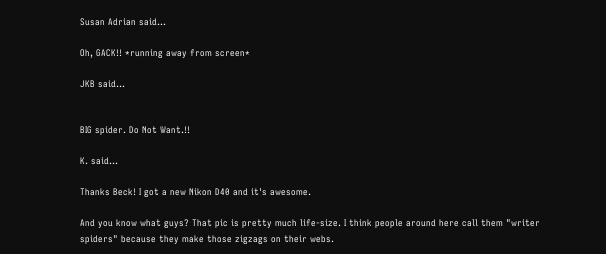Susan Adrian said...

Oh, GACK!! *running away from screen*

JKB said...


BIG spider. Do Not Want.!!

K. said...

Thanks Beck! I got a new Nikon D40 and it's awesome.

And you know what guys? That pic is pretty much life-size. I think people around here call them "writer spiders" because they make those zigzags on their webs.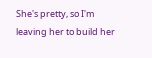She's pretty, so I'm leaving her to build her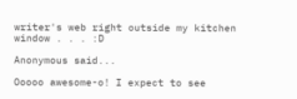writer's web right outside my kitchen window . . . :D

Anonymous said...

Ooooo awesome-o! I expect to see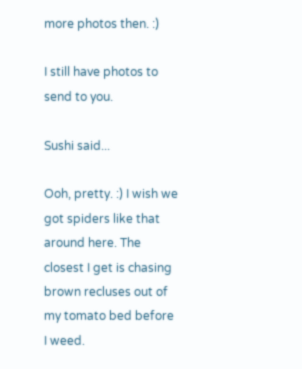more photos then. :)

I still have photos to send to you.

Sushi said...

Ooh, pretty. :) I wish we got spiders like that around here. The closest I get is chasing brown recluses out of my tomato bed before I weed.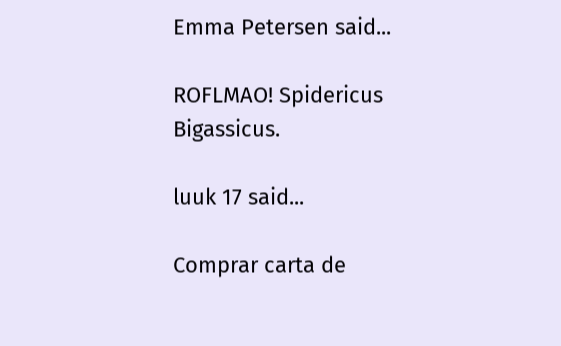Emma Petersen said...

ROFLMAO! Spidericus Bigassicus.

luuk 17 said...

Comprar carta de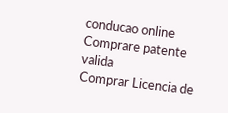conducao online
Comprare patente valida
Comprar Licencia de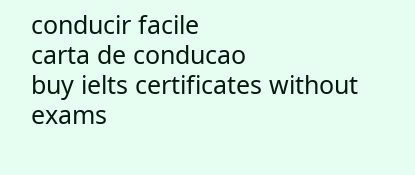conducir facile
carta de conducao
buy ielts certificates without exams